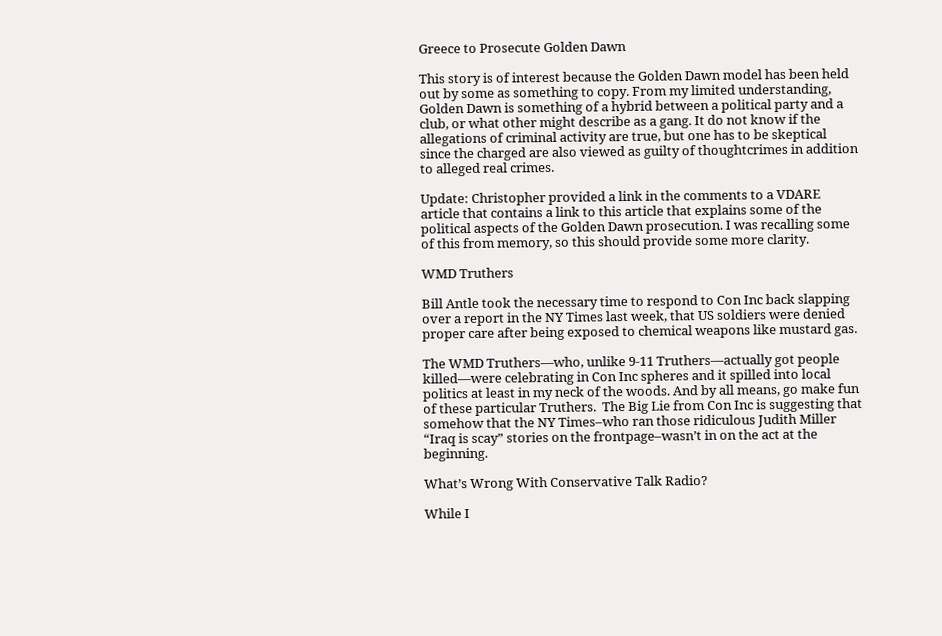Greece to Prosecute Golden Dawn

This story is of interest because the Golden Dawn model has been held out by some as something to copy. From my limited understanding, Golden Dawn is something of a hybrid between a political party and a club, or what other might describe as a gang. It do not know if the allegations of criminal activity are true, but one has to be skeptical since the charged are also viewed as guilty of thoughtcrimes in addition to alleged real crimes.

Update: Christopher provided a link in the comments to a VDARE article that contains a link to this article that explains some of the political aspects of the Golden Dawn prosecution. I was recalling some of this from memory, so this should provide some more clarity.

WMD Truthers

Bill Antle took the necessary time to respond to Con Inc back slapping over a report in the NY Times last week, that US soldiers were denied proper care after being exposed to chemical weapons like mustard gas.

The WMD Truthers—who, unlike 9-11 Truthers—actually got people killed—were celebrating in Con Inc spheres and it spilled into local politics at least in my neck of the woods. And by all means, go make fun of these particular Truthers.  The Big Lie from Con Inc is suggesting that somehow that the NY Times–who ran those ridiculous Judith Miller “Iraq is scay” stories on the frontpage–wasn’t in on the act at the beginning.

What’s Wrong With Conservative Talk Radio?

While I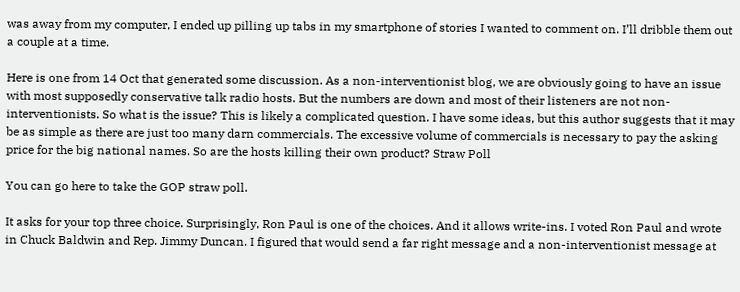was away from my computer, I ended up pilling up tabs in my smartphone of stories I wanted to comment on. I’ll dribble them out a couple at a time.

Here is one from 14 Oct that generated some discussion. As a non-interventionist blog, we are obviously going to have an issue with most supposedly conservative talk radio hosts. But the numbers are down and most of their listeners are not non-interventionists. So what is the issue? This is likely a complicated question. I have some ideas, but this author suggests that it may be as simple as there are just too many darn commercials. The excessive volume of commercials is necessary to pay the asking price for the big national names. So are the hosts killing their own product? Straw Poll

You can go here to take the GOP straw poll.

It asks for your top three choice. Surprisingly, Ron Paul is one of the choices. And it allows write-ins. I voted Ron Paul and wrote in Chuck Baldwin and Rep. Jimmy Duncan. I figured that would send a far right message and a non-interventionist message at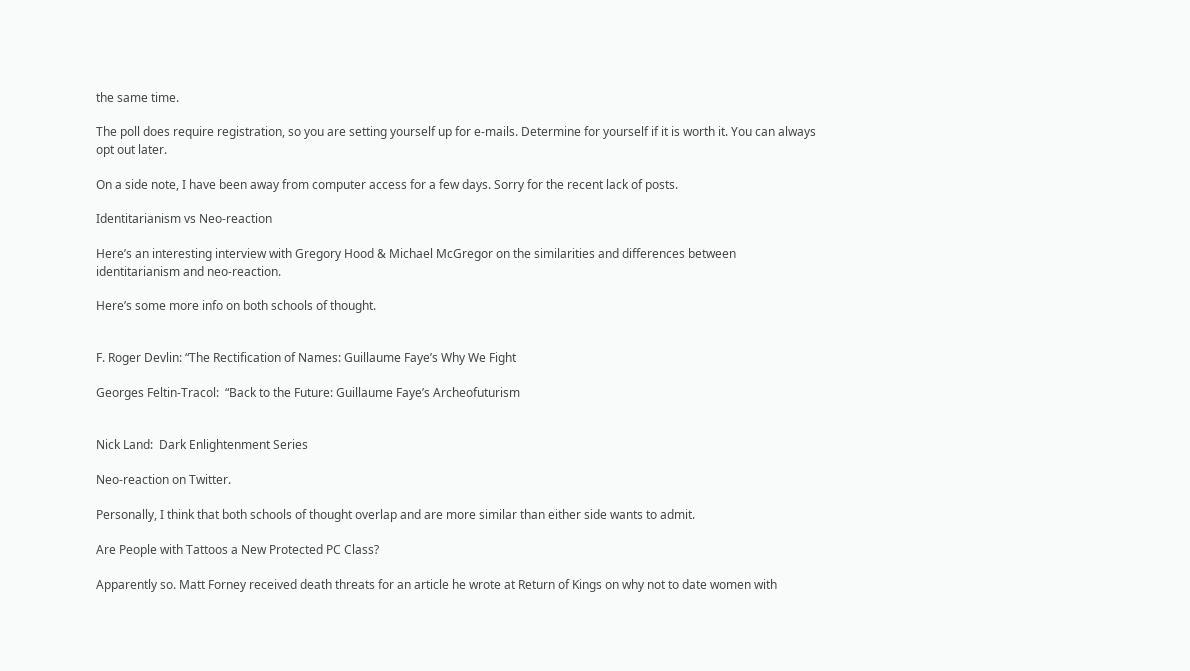the same time.

The poll does require registration, so you are setting yourself up for e-mails. Determine for yourself if it is worth it. You can always opt out later.

On a side note, I have been away from computer access for a few days. Sorry for the recent lack of posts.

Identitarianism vs Neo-reaction

Here’s an interesting interview with Gregory Hood & Michael McGregor on the similarities and differences between identitarianism and neo-reaction.

Here’s some more info on both schools of thought.


F. Roger Devlin: “The Rectification of Names: Guillaume Faye’s Why We Fight

Georges Feltin-Tracol:  “Back to the Future: Guillaume Faye’s Archeofuturism


Nick Land:  Dark Enlightenment Series

Neo-reaction on Twitter.

Personally, I think that both schools of thought overlap and are more similar than either side wants to admit.

Are People with Tattoos a New Protected PC Class?

Apparently so. Matt Forney received death threats for an article he wrote at Return of Kings on why not to date women with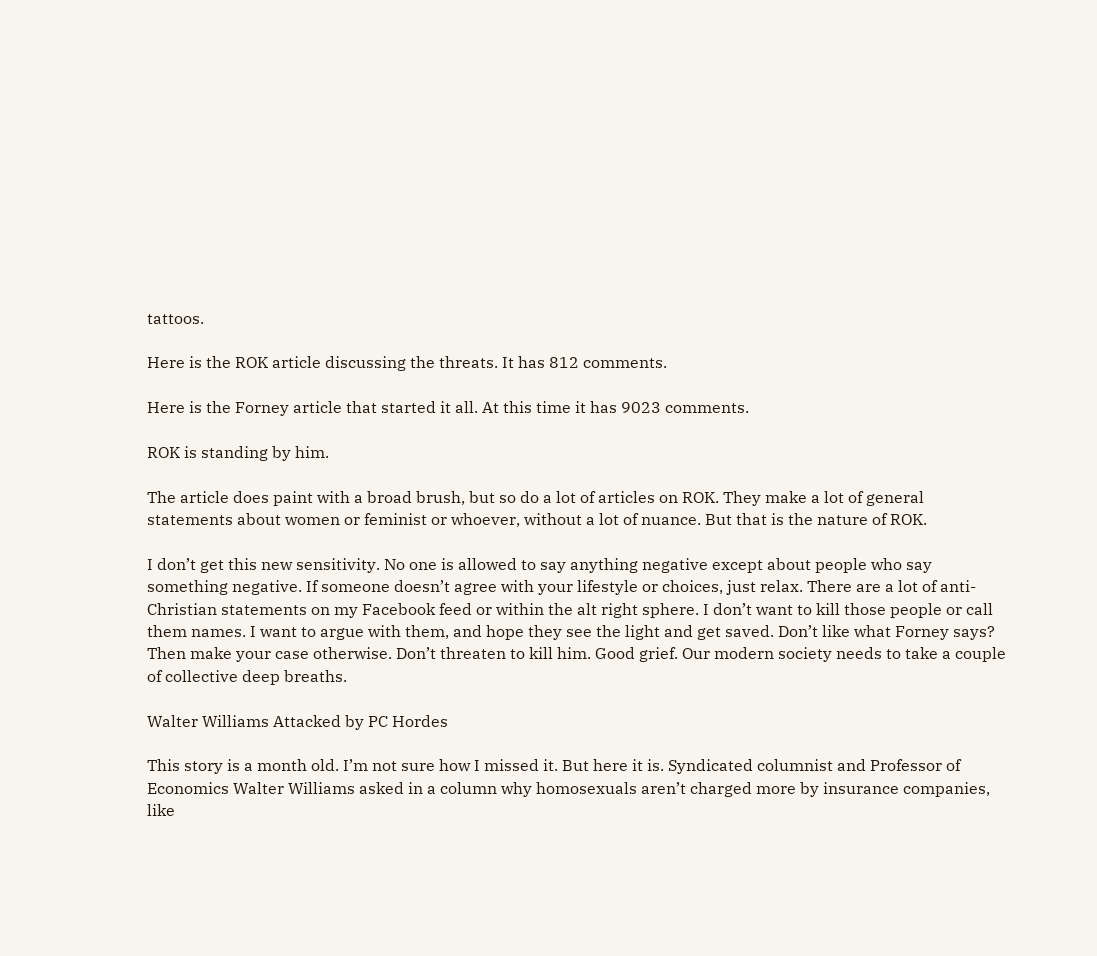tattoos.

Here is the ROK article discussing the threats. It has 812 comments.

Here is the Forney article that started it all. At this time it has 9023 comments.

ROK is standing by him.

The article does paint with a broad brush, but so do a lot of articles on ROK. They make a lot of general statements about women or feminist or whoever, without a lot of nuance. But that is the nature of ROK.

I don’t get this new sensitivity. No one is allowed to say anything negative except about people who say something negative. If someone doesn’t agree with your lifestyle or choices, just relax. There are a lot of anti-Christian statements on my Facebook feed or within the alt right sphere. I don’t want to kill those people or call them names. I want to argue with them, and hope they see the light and get saved. Don’t like what Forney says? Then make your case otherwise. Don’t threaten to kill him. Good grief. Our modern society needs to take a couple of collective deep breaths.

Walter Williams Attacked by PC Hordes

This story is a month old. I’m not sure how I missed it. But here it is. Syndicated columnist and Professor of Economics Walter Williams asked in a column why homosexuals aren’t charged more by insurance companies, like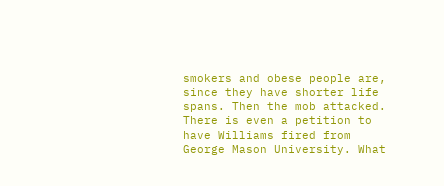smokers and obese people are, since they have shorter life spans. Then the mob attacked. There is even a petition to have Williams fired from George Mason University. What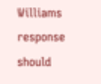Williams response should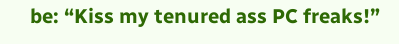be: “Kiss my tenured ass PC freaks!”